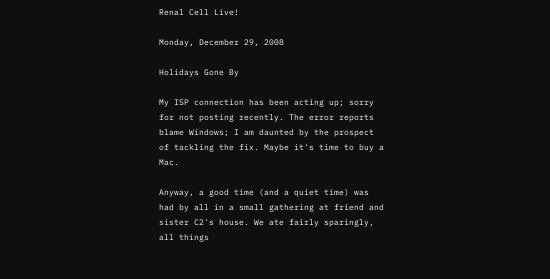Renal Cell Live!

Monday, December 29, 2008

Holidays Gone By

My ISP connection has been acting up; sorry for not posting recently. The error reports blame Windows; I am daunted by the prospect of tackling the fix. Maybe it's time to buy a Mac.

Anyway, a good time (and a quiet time) was had by all in a small gathering at friend and sister C2's house. We ate fairly sparingly, all things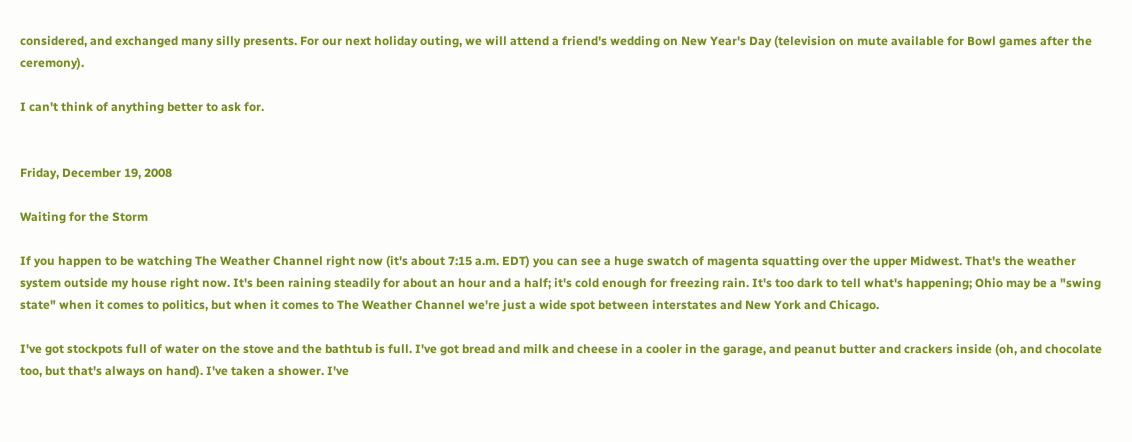considered, and exchanged many silly presents. For our next holiday outing, we will attend a friend's wedding on New Year's Day (television on mute available for Bowl games after the ceremony).

I can't think of anything better to ask for.


Friday, December 19, 2008

Waiting for the Storm

If you happen to be watching The Weather Channel right now (it's about 7:15 a.m. EDT) you can see a huge swatch of magenta squatting over the upper Midwest. That's the weather system outside my house right now. It's been raining steadily for about an hour and a half; it's cold enough for freezing rain. It's too dark to tell what's happening; Ohio may be a "swing state" when it comes to politics, but when it comes to The Weather Channel we're just a wide spot between interstates and New York and Chicago.

I've got stockpots full of water on the stove and the bathtub is full. I've got bread and milk and cheese in a cooler in the garage, and peanut butter and crackers inside (oh, and chocolate too, but that's always on hand). I've taken a shower. I've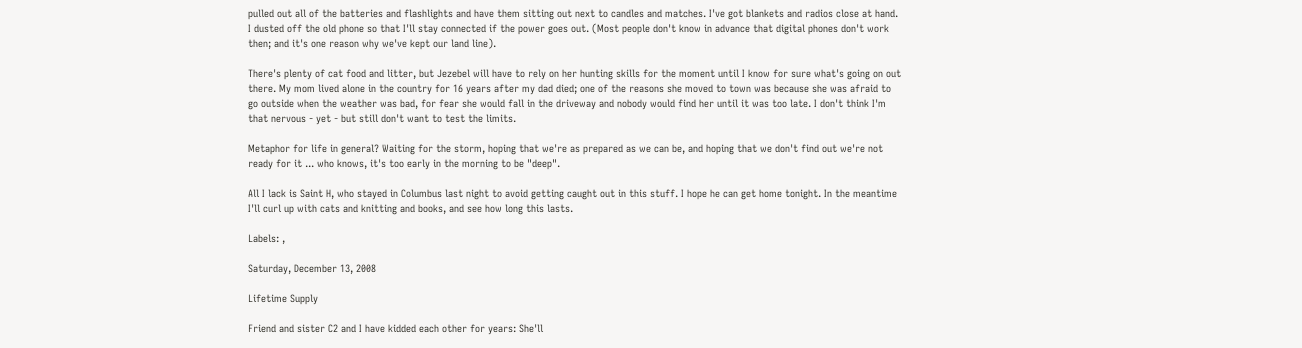pulled out all of the batteries and flashlights and have them sitting out next to candles and matches. I've got blankets and radios close at hand. I dusted off the old phone so that I'll stay connected if the power goes out. (Most people don't know in advance that digital phones don't work then; and it's one reason why we've kept our land line).

There's plenty of cat food and litter, but Jezebel will have to rely on her hunting skills for the moment until I know for sure what's going on out there. My mom lived alone in the country for 16 years after my dad died; one of the reasons she moved to town was because she was afraid to go outside when the weather was bad, for fear she would fall in the driveway and nobody would find her until it was too late. I don't think I'm that nervous - yet - but still don't want to test the limits.

Metaphor for life in general? Waiting for the storm, hoping that we're as prepared as we can be, and hoping that we don't find out we're not ready for it ... who knows, it's too early in the morning to be "deep".

All I lack is Saint H, who stayed in Columbus last night to avoid getting caught out in this stuff. I hope he can get home tonight. In the meantime I'll curl up with cats and knitting and books, and see how long this lasts.

Labels: ,

Saturday, December 13, 2008

Lifetime Supply

Friend and sister C2 and I have kidded each other for years: She'll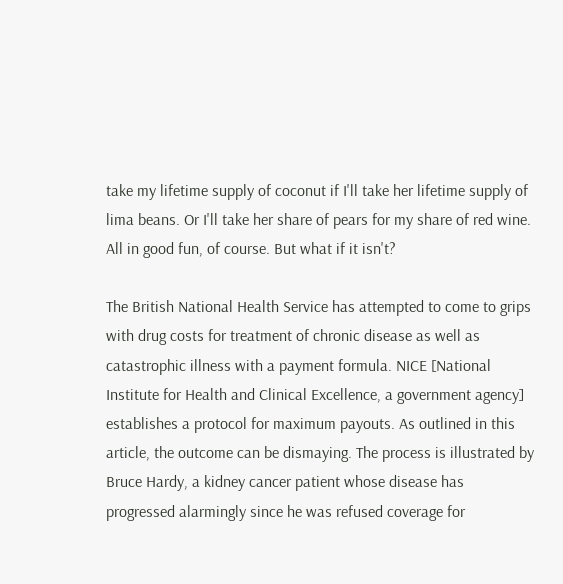take my lifetime supply of coconut if I'll take her lifetime supply of lima beans. Or I'll take her share of pears for my share of red wine. All in good fun, of course. But what if it isn't?

The British National Health Service has attempted to come to grips with drug costs for treatment of chronic disease as well as catastrophic illness with a payment formula. NICE [National Institute for Health and Clinical Excellence, a government agency] establishes a protocol for maximum payouts. As outlined in this article, the outcome can be dismaying. The process is illustrated by Bruce Hardy, a kidney cancer patient whose disease has progressed alarmingly since he was refused coverage for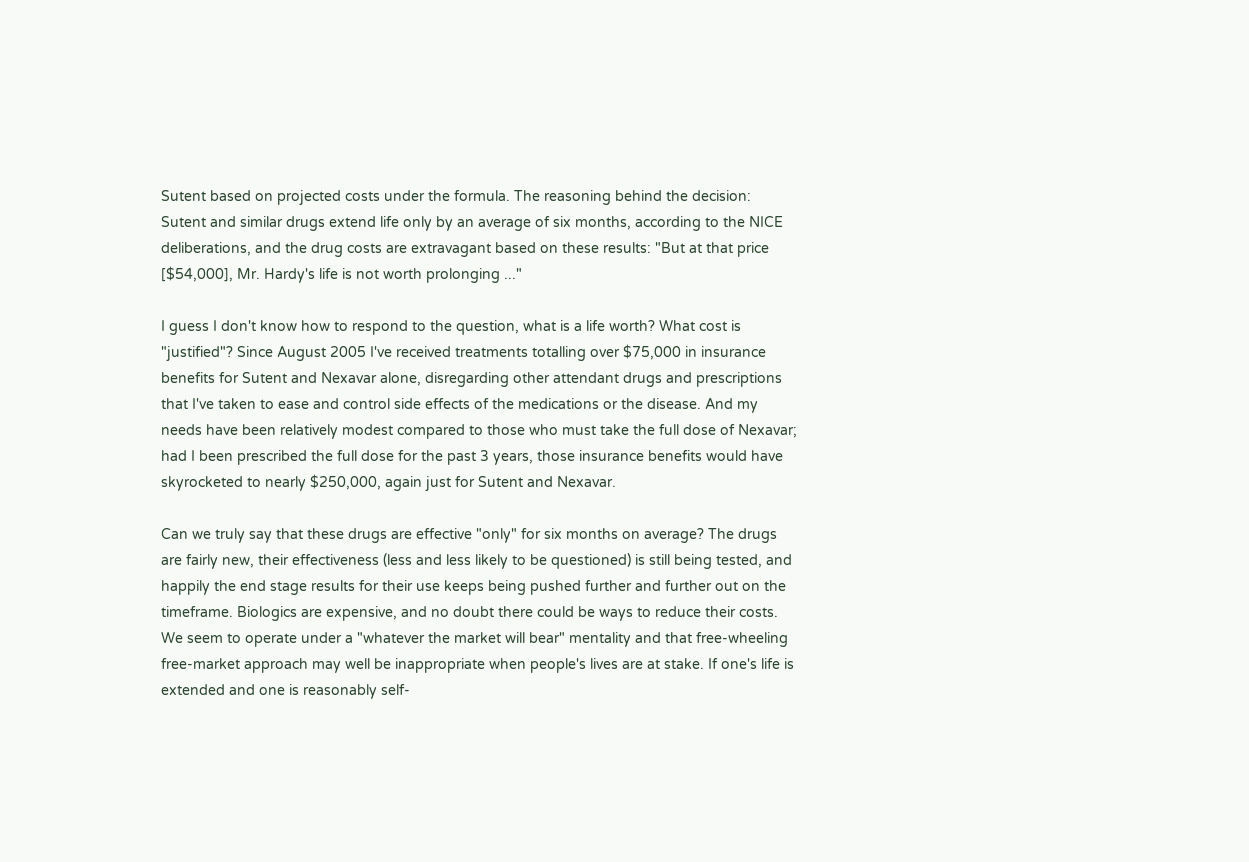Sutent based on projected costs under the formula. The reasoning behind the decision: Sutent and similar drugs extend life only by an average of six months, according to the NICE deliberations, and the drug costs are extravagant based on these results: "But at that price [$54,000], Mr. Hardy's life is not worth prolonging ..."

I guess I don't know how to respond to the question, what is a life worth? What cost is "justified"? Since August 2005 I've received treatments totalling over $75,000 in insurance benefits for Sutent and Nexavar alone, disregarding other attendant drugs and prescriptions that I've taken to ease and control side effects of the medications or the disease. And my needs have been relatively modest compared to those who must take the full dose of Nexavar; had I been prescribed the full dose for the past 3 years, those insurance benefits would have skyrocketed to nearly $250,000, again just for Sutent and Nexavar.

Can we truly say that these drugs are effective "only" for six months on average? The drugs are fairly new, their effectiveness (less and less likely to be questioned) is still being tested, and happily the end stage results for their use keeps being pushed further and further out on the timeframe. Biologics are expensive, and no doubt there could be ways to reduce their costs. We seem to operate under a "whatever the market will bear" mentality and that free-wheeling free-market approach may well be inappropriate when people's lives are at stake. If one's life is extended and one is reasonably self-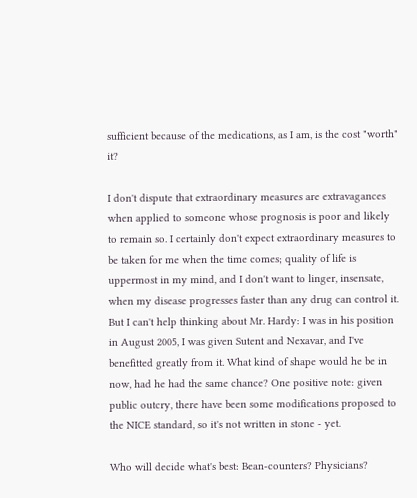sufficient because of the medications, as I am, is the cost "worth" it?

I don't dispute that extraordinary measures are extravagances when applied to someone whose prognosis is poor and likely to remain so. I certainly don't expect extraordinary measures to be taken for me when the time comes; quality of life is uppermost in my mind, and I don't want to linger, insensate, when my disease progresses faster than any drug can control it. But I can't help thinking about Mr. Hardy: I was in his position in August 2005, I was given Sutent and Nexavar, and I've benefitted greatly from it. What kind of shape would he be in now, had he had the same chance? One positive note: given public outcry, there have been some modifications proposed to the NICE standard, so it's not written in stone - yet.

Who will decide what's best: Bean-counters? Physicians?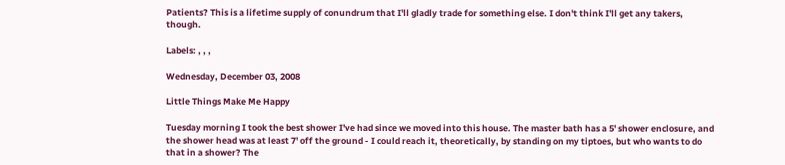Patients? This is a lifetime supply of conundrum that I'll gladly trade for something else. I don't think I'll get any takers, though.

Labels: , , ,

Wednesday, December 03, 2008

Little Things Make Me Happy

Tuesday morning I took the best shower I've had since we moved into this house. The master bath has a 5' shower enclosure, and the shower head was at least 7' off the ground - I could reach it, theoretically, by standing on my tiptoes, but who wants to do that in a shower? The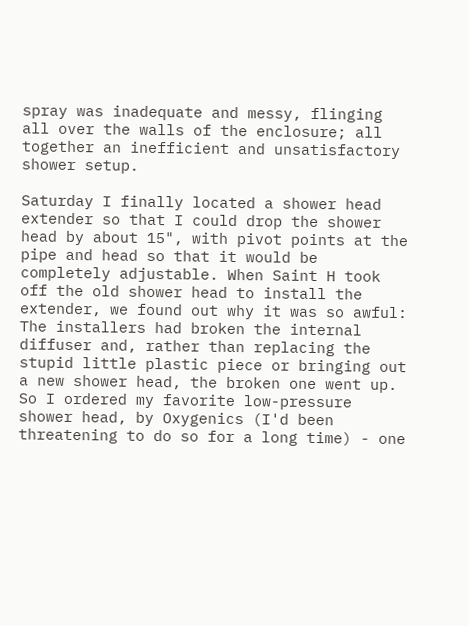spray was inadequate and messy, flinging all over the walls of the enclosure; all together an inefficient and unsatisfactory shower setup.

Saturday I finally located a shower head extender so that I could drop the shower head by about 15", with pivot points at the pipe and head so that it would be completely adjustable. When Saint H took off the old shower head to install the extender, we found out why it was so awful: The installers had broken the internal diffuser and, rather than replacing the stupid little plastic piece or bringing out a new shower head, the broken one went up. So I ordered my favorite low-pressure shower head, by Oxygenics (I'd been threatening to do so for a long time) - one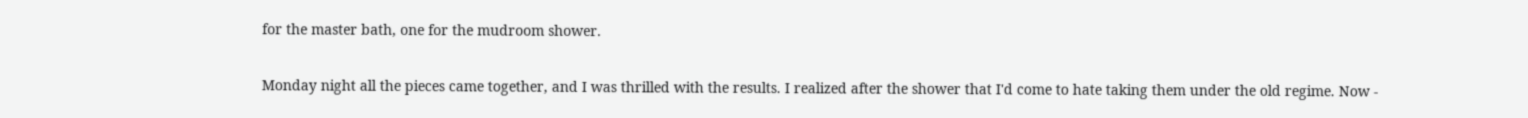for the master bath, one for the mudroom shower.

Monday night all the pieces came together, and I was thrilled with the results. I realized after the shower that I'd come to hate taking them under the old regime. Now -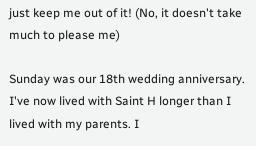just keep me out of it! (No, it doesn't take much to please me)

Sunday was our 18th wedding anniversary. I've now lived with Saint H longer than I lived with my parents. I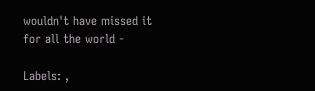wouldn't have missed it for all the world -

Labels: ,